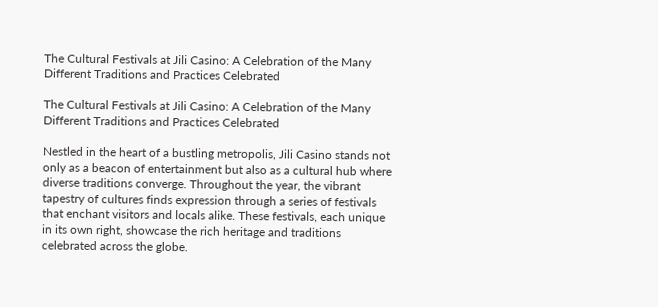The Cultural Festivals at Jili Casino: A Celebration of the Many Different Traditions and Practices Celebrated

The Cultural Festivals at Jili Casino: A Celebration of the Many Different Traditions and Practices Celebrated

Nestled in the heart of a bustling metropolis, Jili Casino stands not only as a beacon of entertainment but also as a cultural hub where diverse traditions converge. Throughout the year, the vibrant tapestry of cultures finds expression through a series of festivals that enchant visitors and locals alike. These festivals, each unique in its own right, showcase the rich heritage and traditions celebrated across the globe.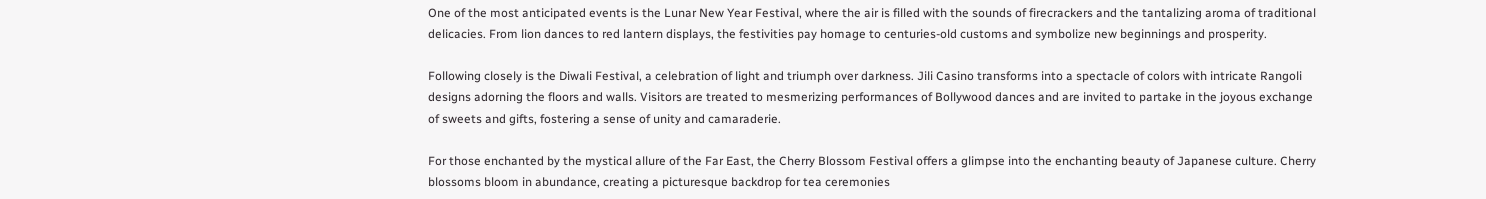One of the most anticipated events is the Lunar New Year Festival, where the air is filled with the sounds of firecrackers and the tantalizing aroma of traditional delicacies. From lion dances to red lantern displays, the festivities pay homage to centuries-old customs and symbolize new beginnings and prosperity.

Following closely is the Diwali Festival, a celebration of light and triumph over darkness. Jili Casino transforms into a spectacle of colors with intricate Rangoli designs adorning the floors and walls. Visitors are treated to mesmerizing performances of Bollywood dances and are invited to partake in the joyous exchange of sweets and gifts, fostering a sense of unity and camaraderie.

For those enchanted by the mystical allure of the Far East, the Cherry Blossom Festival offers a glimpse into the enchanting beauty of Japanese culture. Cherry blossoms bloom in abundance, creating a picturesque backdrop for tea ceremonies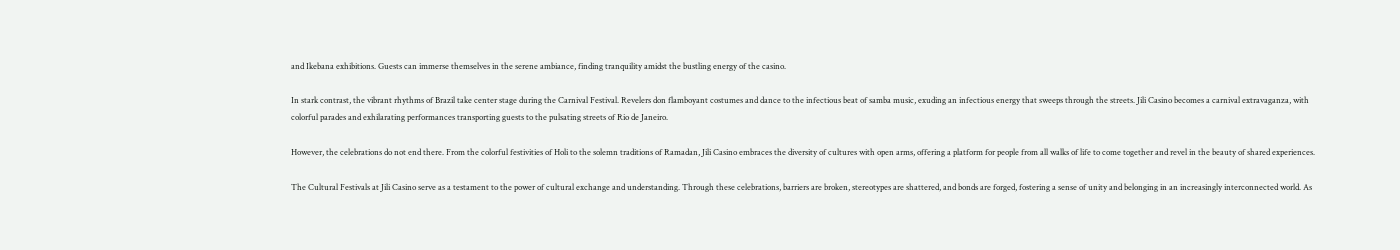and Ikebana exhibitions. Guests can immerse themselves in the serene ambiance, finding tranquility amidst the bustling energy of the casino.

In stark contrast, the vibrant rhythms of Brazil take center stage during the Carnival Festival. Revelers don flamboyant costumes and dance to the infectious beat of samba music, exuding an infectious energy that sweeps through the streets. Jili Casino becomes a carnival extravaganza, with colorful parades and exhilarating performances transporting guests to the pulsating streets of Rio de Janeiro.

However, the celebrations do not end there. From the colorful festivities of Holi to the solemn traditions of Ramadan, Jili Casino embraces the diversity of cultures with open arms, offering a platform for people from all walks of life to come together and revel in the beauty of shared experiences.

The Cultural Festivals at Jili Casino serve as a testament to the power of cultural exchange and understanding. Through these celebrations, barriers are broken, stereotypes are shattered, and bonds are forged, fostering a sense of unity and belonging in an increasingly interconnected world. As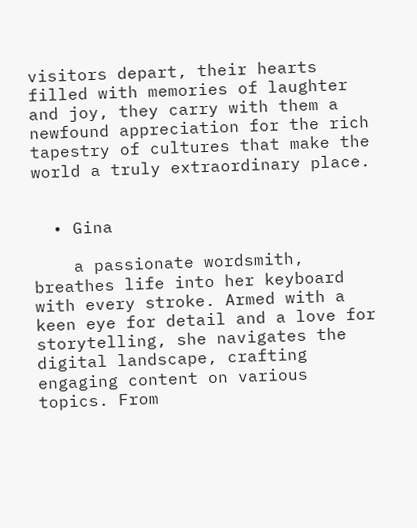visitors depart, their hearts filled with memories of laughter and joy, they carry with them a newfound appreciation for the rich tapestry of cultures that make the world a truly extraordinary place.


  • Gina

    a passionate wordsmith, breathes life into her keyboard with every stroke. Armed with a keen eye for detail and a love for storytelling, she navigates the digital landscape, crafting engaging content on various topics. From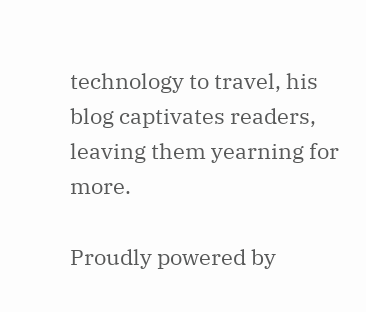technology to travel, his blog captivates readers, leaving them yearning for more.

Proudly powered by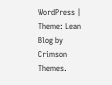WordPress | Theme: Lean Blog by Crimson Themes.